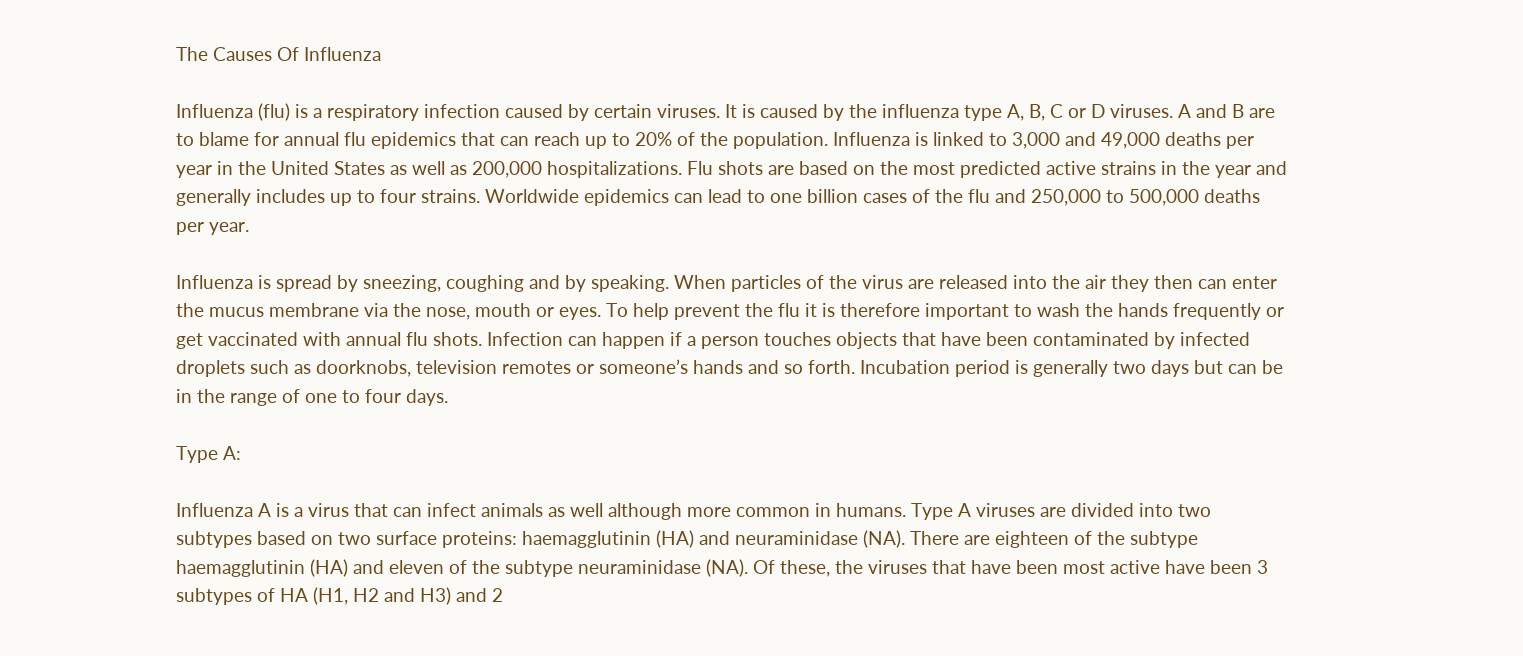The Causes Of Influenza

Influenza (flu) is a respiratory infection caused by certain viruses. It is caused by the influenza type A, B, C or D viruses. A and B are to blame for annual flu epidemics that can reach up to 20% of the population. Influenza is linked to 3,000 and 49,000 deaths per year in the United States as well as 200,000 hospitalizations. Flu shots are based on the most predicted active strains in the year and generally includes up to four strains. Worldwide epidemics can lead to one billion cases of the flu and 250,000 to 500,000 deaths per year.

Influenza is spread by sneezing, coughing and by speaking. When particles of the virus are released into the air they then can enter the mucus membrane via the nose, mouth or eyes. To help prevent the flu it is therefore important to wash the hands frequently or get vaccinated with annual flu shots. Infection can happen if a person touches objects that have been contaminated by infected droplets such as doorknobs, television remotes or someone’s hands and so forth. Incubation period is generally two days but can be in the range of one to four days.

Type A:

Influenza A is a virus that can infect animals as well although more common in humans. Type A viruses are divided into two subtypes based on two surface proteins: haemagglutinin (HA) and neuraminidase (NA). There are eighteen of the subtype haemagglutinin (HA) and eleven of the subtype neuraminidase (NA). Of these, the viruses that have been most active have been 3 subtypes of HA (H1, H2 and H3) and 2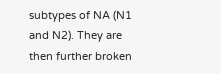subtypes of NA (N1 and N2). They are then further broken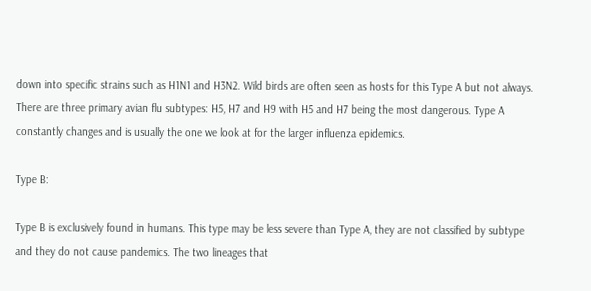down into specific strains such as H1N1 and H3N2. Wild birds are often seen as hosts for this Type A but not always. There are three primary avian flu subtypes: H5, H7 and H9 with H5 and H7 being the most dangerous. Type A constantly changes and is usually the one we look at for the larger influenza epidemics.

Type B:

Type B is exclusively found in humans. This type may be less severe than Type A, they are not classified by subtype and they do not cause pandemics. The two lineages that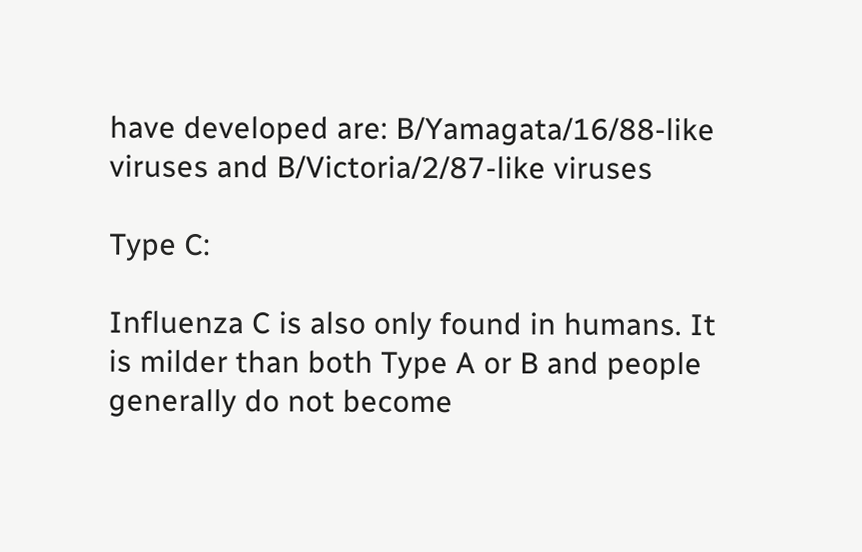have developed are: B/Yamagata/16/88-like viruses and B/Victoria/2/87-like viruses

Type C:

Influenza C is also only found in humans. It is milder than both Type A or B and people generally do not become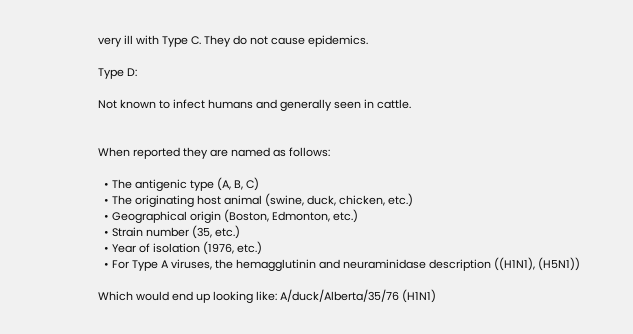very ill with Type C. They do not cause epidemics.

Type D:

Not known to infect humans and generally seen in cattle.


When reported they are named as follows:

  • The antigenic type (A, B, C)
  • The originating host animal (swine, duck, chicken, etc.)
  • Geographical origin (Boston, Edmonton, etc.)
  • Strain number (35, etc.)
  • Year of isolation (1976, etc.)
  • For Type A viruses, the hemagglutinin and neuraminidase description ((H1N1), (H5N1))

Which would end up looking like: A/duck/Alberta/35/76 (H1N1)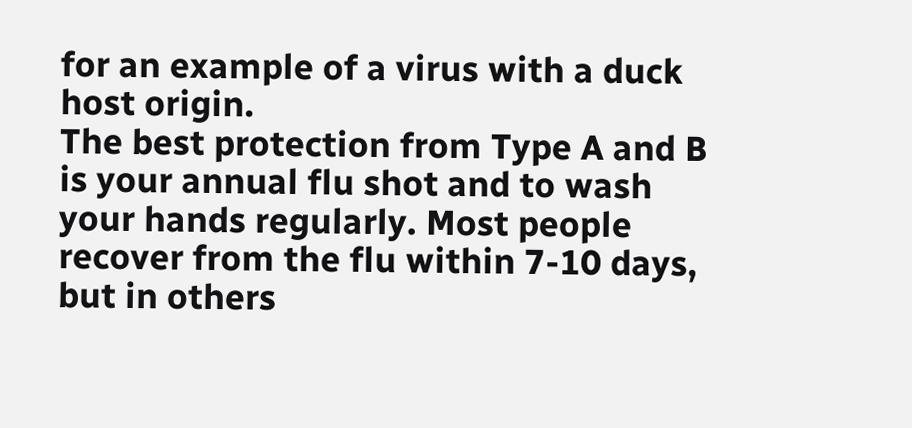for an example of a virus with a duck host origin.
The best protection from Type A and B is your annual flu shot and to wash your hands regularly. Most people recover from the flu within 7-10 days, but in others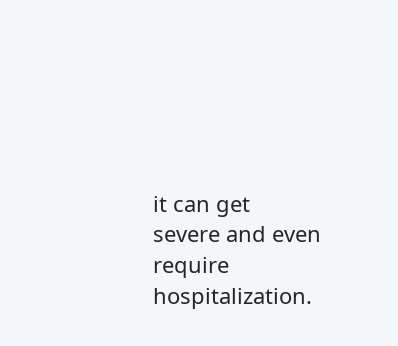it can get severe and even require hospitalization.